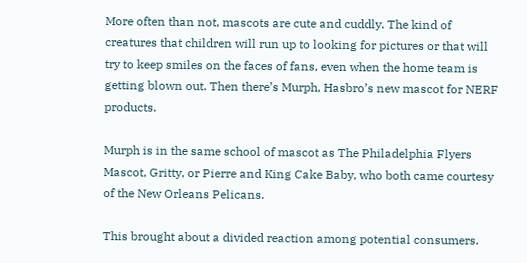More often than not, mascots are cute and cuddly. The kind of creatures that children will run up to looking for pictures or that will try to keep smiles on the faces of fans, even when the home team is getting blown out. Then there’s Murph, Hasbro’s new mascot for NERF products.

Murph is in the same school of mascot as The Philadelphia Flyers Mascot, Gritty, or Pierre and King Cake Baby, who both came courtesy of the New Orleans Pelicans.

This brought about a divided reaction among potential consumers.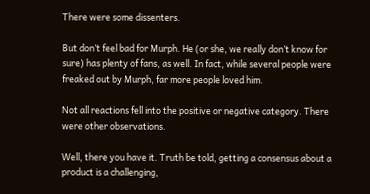There were some dissenters.

But don’t feel bad for Murph. He (or she, we really don’t know for sure) has plenty of fans, as well. In fact, while several people were freaked out by Murph, far more people loved him.

Not all reactions fell into the positive or negative category. There were other observations.

Well, there you have it. Truth be told, getting a consensus about a product is a challenging,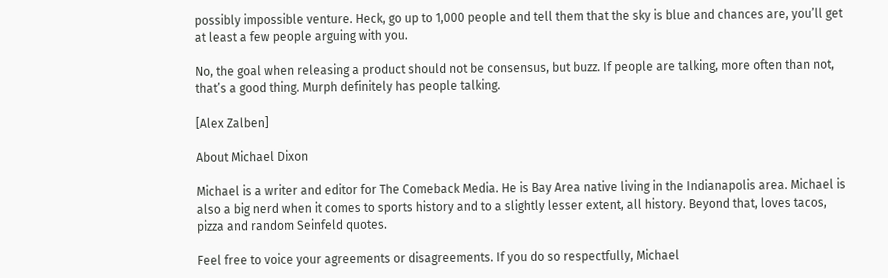possibly impossible venture. Heck, go up to 1,000 people and tell them that the sky is blue and chances are, you’ll get at least a few people arguing with you.

No, the goal when releasing a product should not be consensus, but buzz. If people are talking, more often than not, that’s a good thing. Murph definitely has people talking.

[Alex Zalben]

About Michael Dixon

Michael is a writer and editor for The Comeback Media. He is Bay Area native living in the Indianapolis area. Michael is also a big nerd when it comes to sports history and to a slightly lesser extent, all history. Beyond that, loves tacos, pizza and random Seinfeld quotes.

Feel free to voice your agreements or disagreements. If you do so respectfully, Michael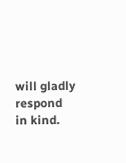will gladly respond in kind.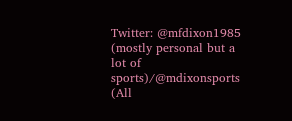Twitter: @mfdixon1985 (mostly personal but a lot of sports)/@mdixonsports (All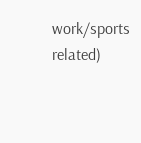work/sports related)